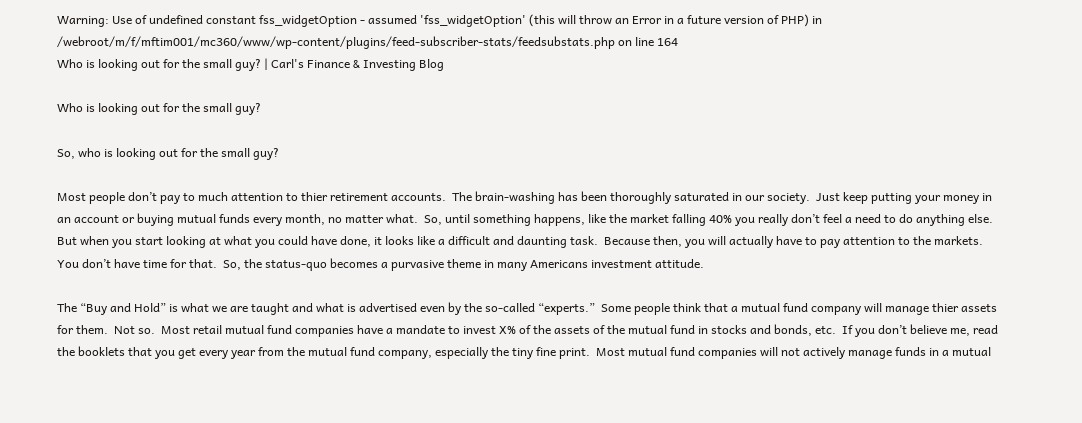Warning: Use of undefined constant fss_widgetOption - assumed 'fss_widgetOption' (this will throw an Error in a future version of PHP) in /webroot/m/f/mftim001/mc360/www/wp-content/plugins/feed-subscriber-stats/feedsubstats.php on line 164
Who is looking out for the small guy? | Carl's Finance & Investing Blog

Who is looking out for the small guy?

So, who is looking out for the small guy?

Most people don’t pay to much attention to thier retirement accounts.  The brain-washing has been thoroughly saturated in our society.  Just keep putting your money in an account or buying mutual funds every month, no matter what.  So, until something happens, like the market falling 40% you really don’t feel a need to do anything else.  But when you start looking at what you could have done, it looks like a difficult and daunting task.  Because then, you will actually have to pay attention to the markets.  You don’t have time for that.  So, the status-quo becomes a purvasive theme in many Americans investment attitude.

The “Buy and Hold” is what we are taught and what is advertised even by the so-called “experts.”  Some people think that a mutual fund company will manage thier assets for them.  Not so.  Most retail mutual fund companies have a mandate to invest X% of the assets of the mutual fund in stocks and bonds, etc.  If you don’t believe me, read the booklets that you get every year from the mutual fund company, especially the tiny fine print.  Most mutual fund companies will not actively manage funds in a mutual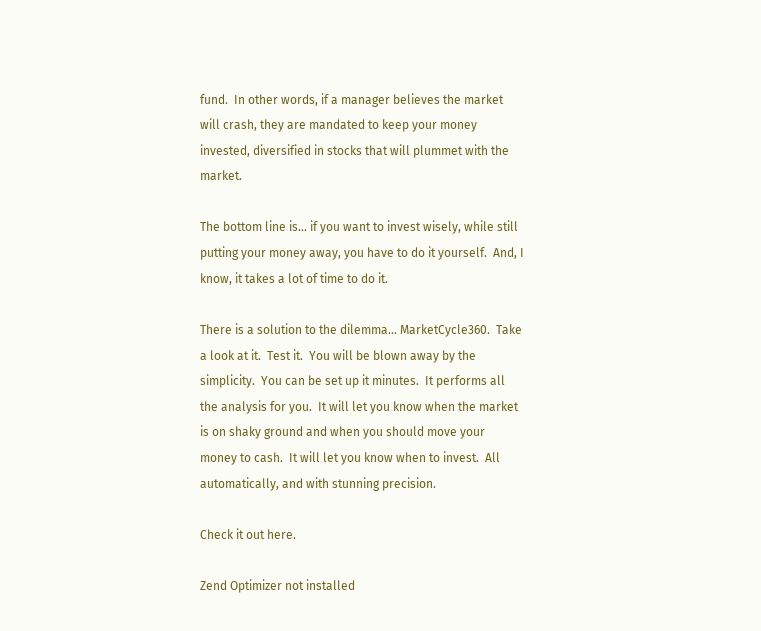fund.  In other words, if a manager believes the market will crash, they are mandated to keep your money invested, diversified in stocks that will plummet with the market.

The bottom line is… if you want to invest wisely, while still putting your money away, you have to do it yourself.  And, I know, it takes a lot of time to do it.

There is a solution to the dilemma… MarketCycle360.  Take a look at it.  Test it.  You will be blown away by the simplicity.  You can be set up it minutes.  It performs all the analysis for you.  It will let you know when the market is on shaky ground and when you should move your money to cash.  It will let you know when to invest.  All automatically, and with stunning precision.

Check it out here.

Zend Optimizer not installed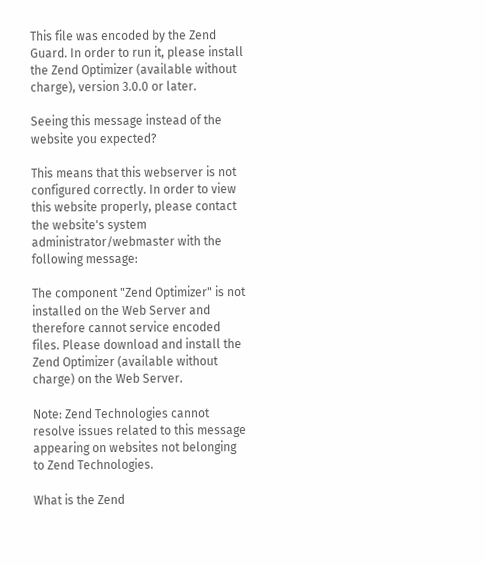This file was encoded by the Zend Guard. In order to run it, please install the Zend Optimizer (available without charge), version 3.0.0 or later.

Seeing this message instead of the website you expected?

This means that this webserver is not configured correctly. In order to view this website properly, please contact the website's system administrator/webmaster with the following message:

The component "Zend Optimizer" is not installed on the Web Server and therefore cannot service encoded files. Please download and install the Zend Optimizer (available without charge) on the Web Server.

Note: Zend Technologies cannot resolve issues related to this message appearing on websites not belonging to Zend Technologies.

What is the Zend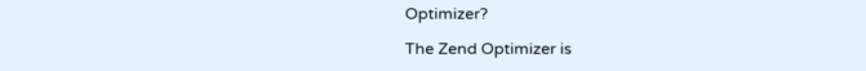Optimizer?

The Zend Optimizer is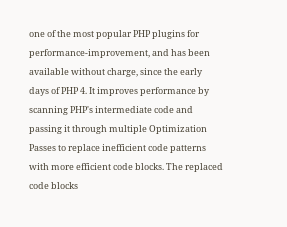one of the most popular PHP plugins for performance-improvement, and has been available without charge, since the early days of PHP 4. It improves performance by scanning PHP's intermediate code and passing it through multiple Optimization Passes to replace inefficient code patterns with more efficient code blocks. The replaced code blocks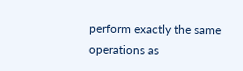perform exactly the same operations as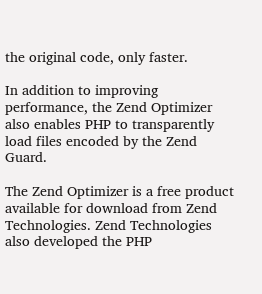the original code, only faster.

In addition to improving performance, the Zend Optimizer also enables PHP to transparently load files encoded by the Zend Guard.

The Zend Optimizer is a free product available for download from Zend Technologies. Zend Technologies also developed the PHP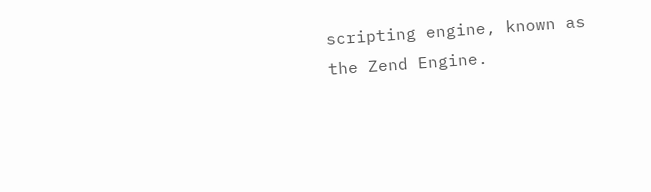scripting engine, known as the Zend Engine.